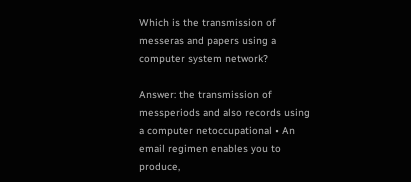Which is the transmission of messeras and papers using a computer system network?

Answer: the transmission of messperiods and also records using a computer netoccupational • An email regimen enables you to produce,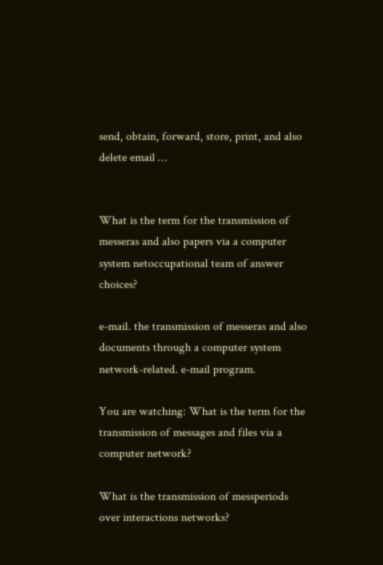send, obtain, forward, store, print, and also delete email …


What is the term for the transmission of messeras and also papers via a computer system netoccupational team of answer choices?

e-mail. the transmission of messeras and also documents through a computer system network-related. e-mail program.

You are watching: What is the term for the transmission of messages and files via a computer network?

What is the transmission of messperiods over interactions networks?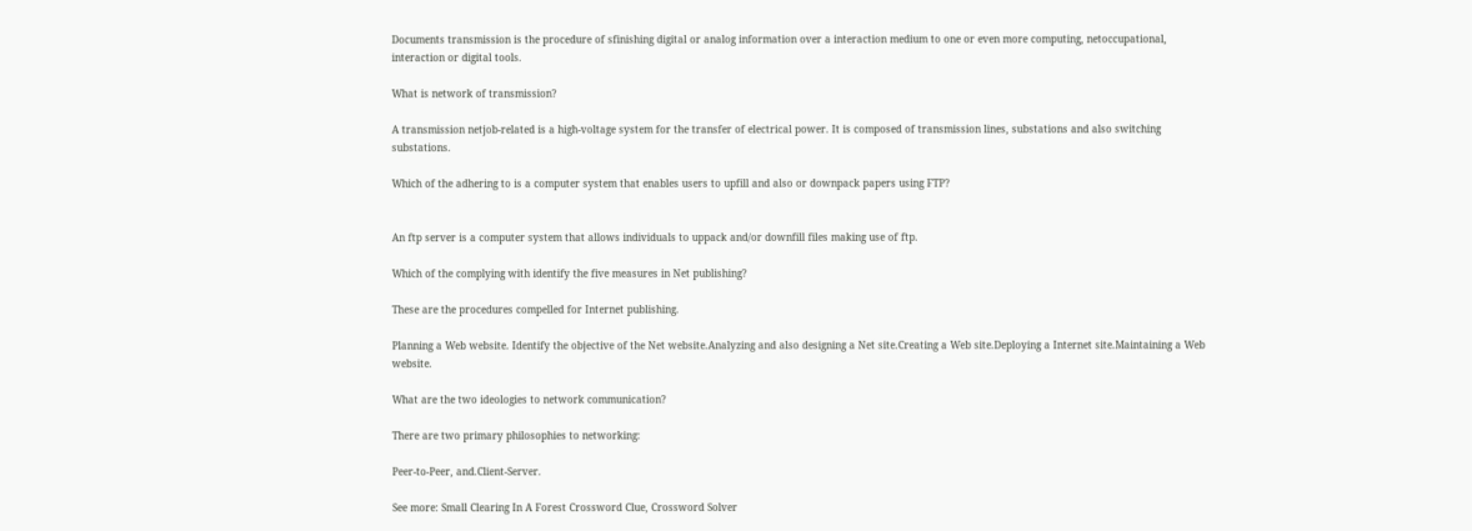Documents transmission is the procedure of sfinishing digital or analog information over a interaction medium to one or even more computing, netoccupational, interaction or digital tools.

What is network of transmission?

A transmission netjob-related is a high-voltage system for the transfer of electrical power. It is composed of transmission lines, substations and also switching substations.

Which of the adhering to is a computer system that enables users to upfill and also or downpack papers using FTP?


An ftp server is a computer system that allows individuals to uppack and/or downfill files making use of ftp.

Which of the complying with identify the five measures in Net publishing?

These are the procedures compelled for Internet publishing.

Planning a Web website. Identify the objective of the Net website.Analyzing and also designing a Net site.Creating a Web site.Deploying a Internet site.Maintaining a Web website.

What are the two ideologies to network communication?

There are two primary philosophies to networking:

Peer-to-Peer, and.Client-Server.

See more: Small Clearing In A Forest Crossword Clue, Crossword Solver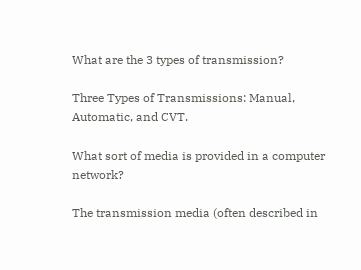What are the 3 types of transmission?

Three Types of Transmissions: Manual, Automatic, and CVT.

What sort of media is provided in a computer network?

The transmission media (often described in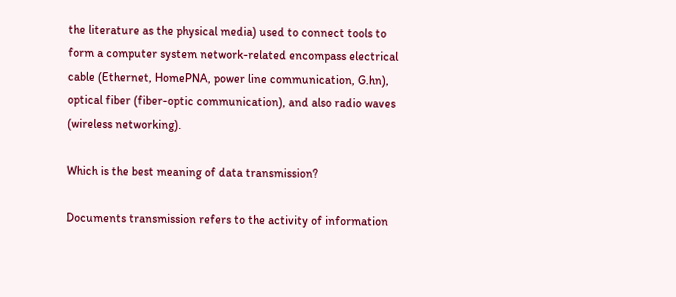the literature as the physical media) used to connect tools to form a computer system network-related encompass electrical cable (Ethernet, HomePNA, power line communication, G.hn), optical fiber (fiber-optic communication), and also radio waves (wireless networking).

Which is the best meaning of data transmission?

Documents transmission refers to the activity of information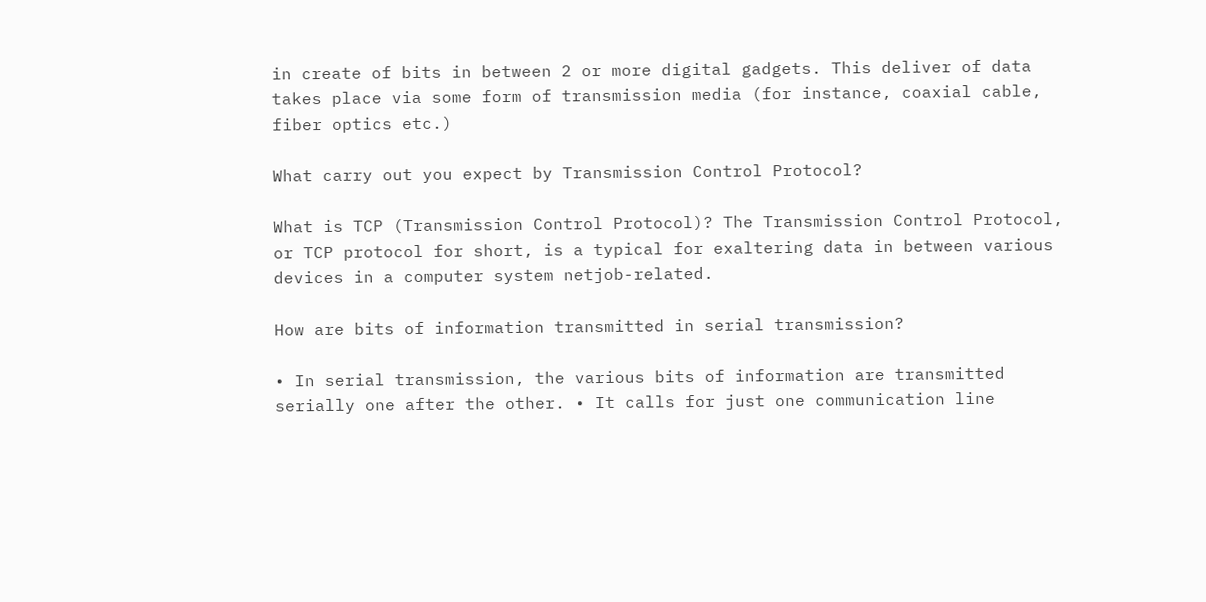in create of bits in between 2 or more digital gadgets. This deliver of data takes place via some form of transmission media (for instance, coaxial cable, fiber optics etc.)

What carry out you expect by Transmission Control Protocol?

What is TCP (Transmission Control Protocol)? The Transmission Control Protocol, or TCP protocol for short, is a typical for exaltering data in between various devices in a computer system netjob-related.

How are bits of information transmitted in serial transmission?

• In serial transmission, the various bits of information are transmitted serially one after the other. • It calls for just one communication line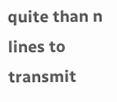quite than n lines to transmit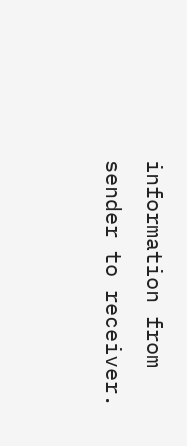information from sender to receiver.